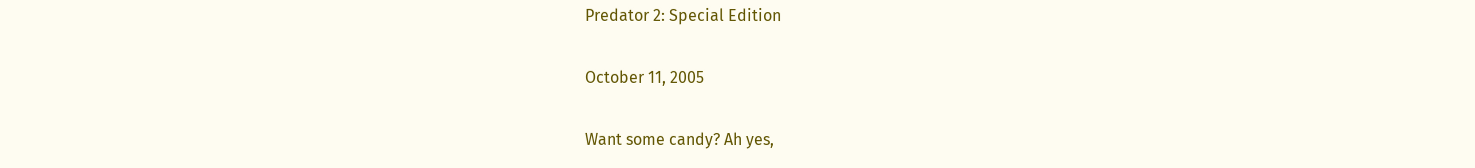Predator 2: Special Edition

October 11, 2005

Want some candy? Ah yes,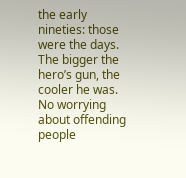the early nineties: those were the days. The bigger the hero’s gun, the cooler he was. No worrying about offending people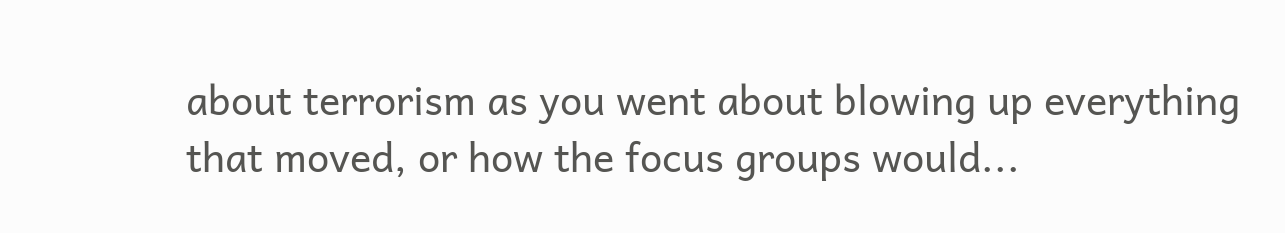about terrorism as you went about blowing up everything that moved, or how the focus groups would...